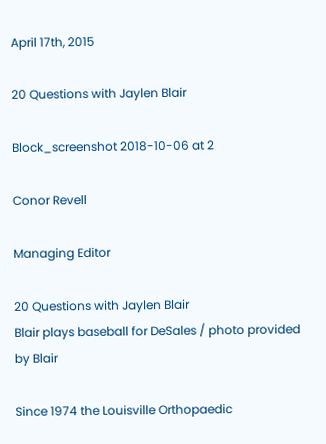April 17th, 2015

20 Questions with Jaylen Blair

Block_screenshot 2018-10-06 at 2

Conor Revell

Managing Editor

20 Questions with Jaylen Blair
Blair plays baseball for DeSales / photo provided by Blair

Since 1974 the Louisville Orthopaedic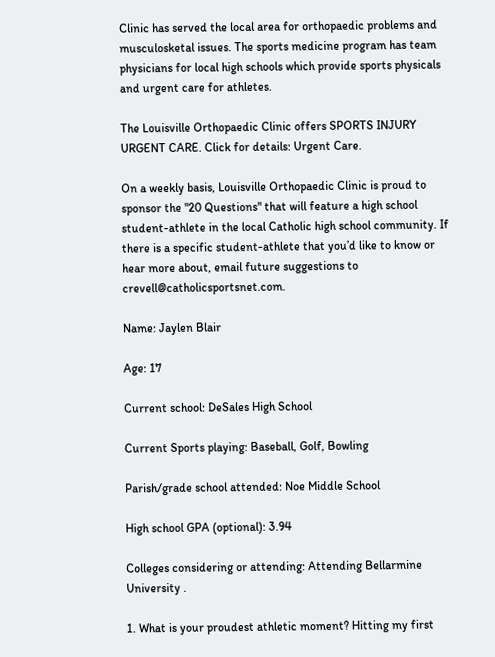Clinic has served the local area for orthopaedic problems and musculosketal issues. The sports medicine program has team physicians for local high schools which provide sports physicals and urgent care for athletes.

The Louisville Orthopaedic Clinic offers SPORTS INJURY URGENT CARE. Click for details: Urgent Care.

On a weekly basis, Louisville Orthopaedic Clinic is proud to sponsor the "20 Questions" that will feature a high school student-athlete in the local Catholic high school community. If there is a specific student-athlete that you’d like to know or hear more about, email future suggestions to crevell@catholicsportsnet.com.

Name: Jaylen Blair

Age: 17

Current school: DeSales High School

Current Sports playing: Baseball, Golf, Bowling

Parish/grade school attended: Noe Middle School

High school GPA (optional): 3.94

Colleges considering or attending: Attending Bellarmine University .

1. What is your proudest athletic moment? Hitting my first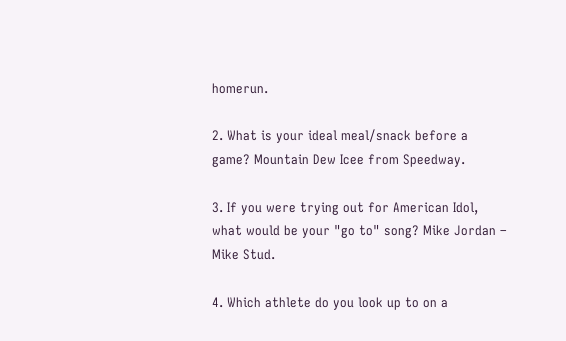homerun.

2. What is your ideal meal/snack before a game? Mountain Dew Icee from Speedway.

3. If you were trying out for American Idol, what would be your "go to" song? Mike Jordan – Mike Stud.

4. Which athlete do you look up to on a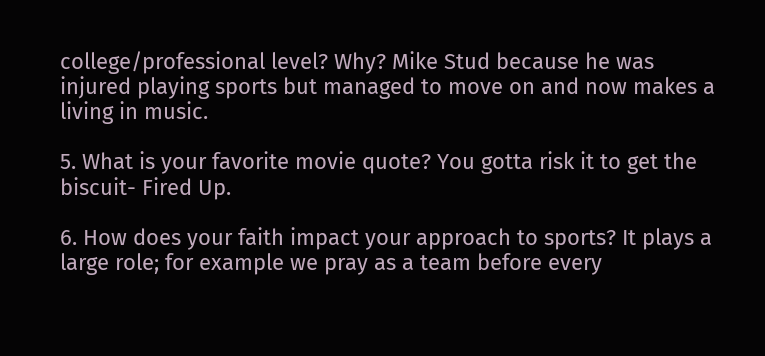college/professional level? Why? Mike Stud because he was injured playing sports but managed to move on and now makes a living in music.

5. What is your favorite movie quote? You gotta risk it to get the biscuit- Fired Up.

6. How does your faith impact your approach to sports? It plays a large role; for example we pray as a team before every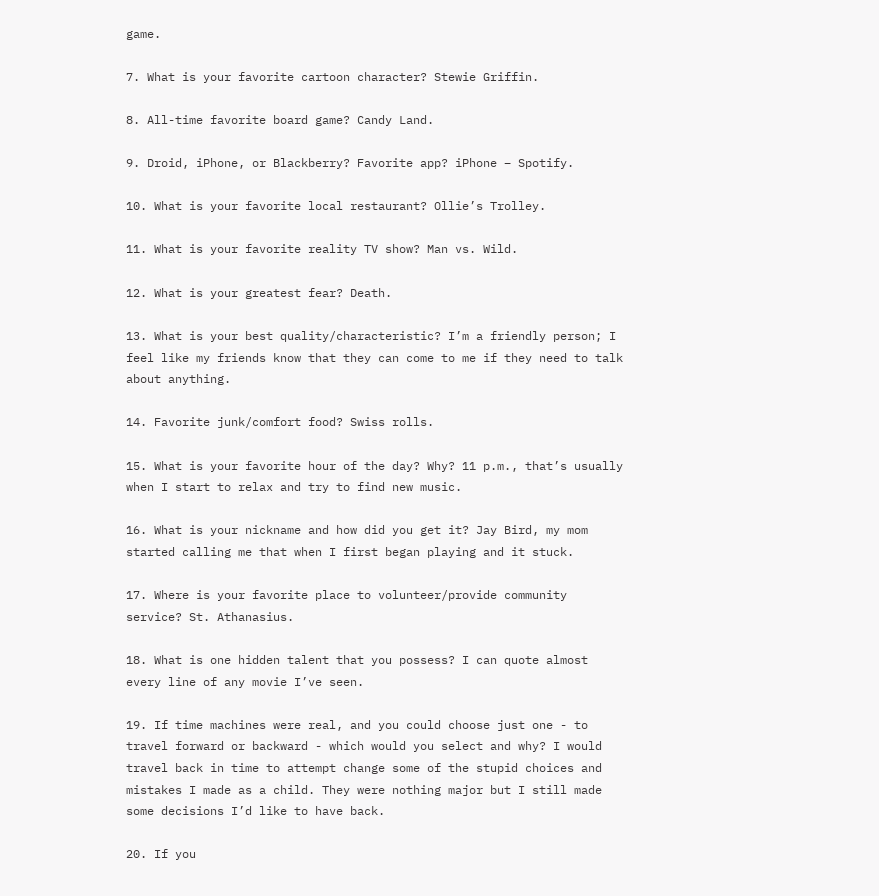game.

7. What is your favorite cartoon character? Stewie Griffin.

8. All-time favorite board game? Candy Land.

9. Droid, iPhone, or Blackberry? Favorite app? iPhone – Spotify.

10. What is your favorite local restaurant? Ollie’s Trolley.

11. What is your favorite reality TV show? Man vs. Wild.

12. What is your greatest fear? Death.

13. What is your best quality/characteristic? I’m a friendly person; I feel like my friends know that they can come to me if they need to talk about anything.

14. Favorite junk/comfort food? Swiss rolls.

15. What is your favorite hour of the day? Why? 11 p.m., that’s usually when I start to relax and try to find new music.

16. What is your nickname and how did you get it? Jay Bird, my mom started calling me that when I first began playing and it stuck.

17. Where is your favorite place to volunteer/provide community service? St. Athanasius.

18. What is one hidden talent that you possess? I can quote almost every line of any movie I’ve seen.

19. If time machines were real, and you could choose just one - to travel forward or backward - which would you select and why? I would travel back in time to attempt change some of the stupid choices and mistakes I made as a child. They were nothing major but I still made some decisions I’d like to have back.

20. If you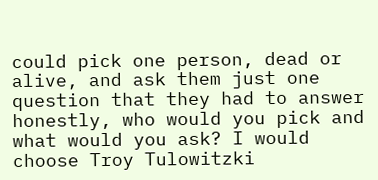could pick one person, dead or alive, and ask them just one question that they had to answer honestly, who would you pick and what would you ask? I would choose Troy Tulowitzki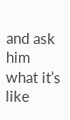and ask him what it’s like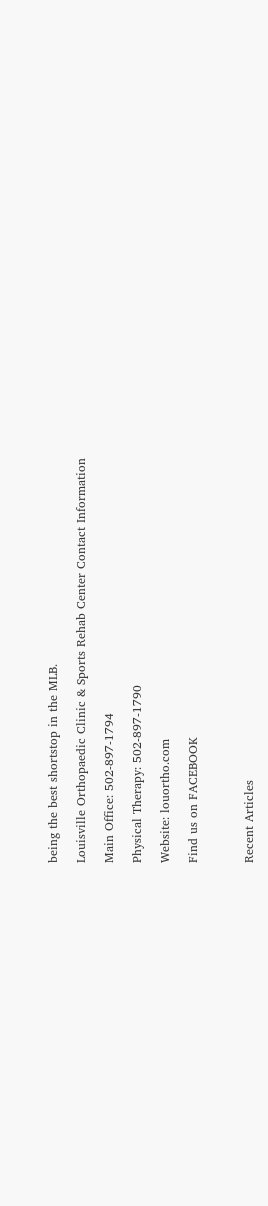being the best shortstop in the MLB.

Louisville Orthopaedic Clinic & Sports Rehab Center Contact Information

Main Office: 502-897-1794

Physical Therapy: 502-897-1790

Website: louortho.com

Find us on FACEBOOK



Recent Articles